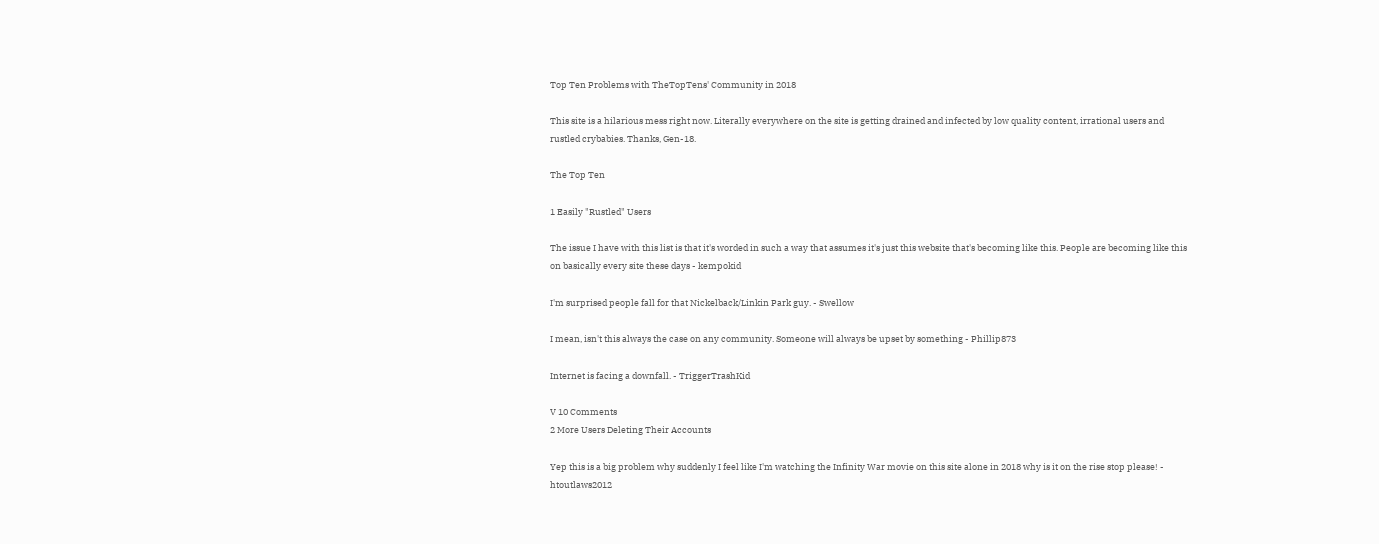Top Ten Problems with TheTopTens' Community in 2018

This site is a hilarious mess right now. Literally everywhere on the site is getting drained and infected by low quality content, irrational users and rustled crybabies. Thanks, Gen-18.

The Top Ten

1 Easily "Rustled" Users

The issue I have with this list is that it's worded in such a way that assumes it's just this website that's becoming like this. People are becoming like this on basically every site these days - kempokid

I'm surprised people fall for that Nickelback/Linkin Park guy. - Swellow

I mean, isn't this always the case on any community. Someone will always be upset by something - Phillip873

Internet is facing a downfall. - TriggerTrashKid

V 10 Comments
2 More Users Deleting Their Accounts

Yep this is a big problem why suddenly I feel like I'm watching the Infinity War movie on this site alone in 2018 why is it on the rise stop please! - htoutlaws2012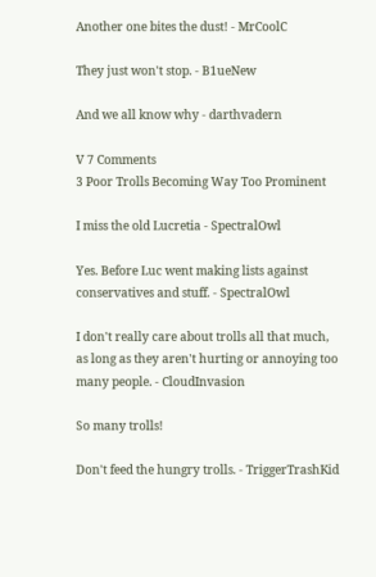Another one bites the dust! - MrCoolC

They just won't stop. - B1ueNew

And we all know why - darthvadern

V 7 Comments
3 Poor Trolls Becoming Way Too Prominent

I miss the old Lucretia - SpectralOwl

Yes. Before Luc went making lists against conservatives and stuff. - SpectralOwl

I don't really care about trolls all that much, as long as they aren't hurting or annoying too many people. - CloudInvasion

So many trolls!

Don't feed the hungry trolls. - TriggerTrashKid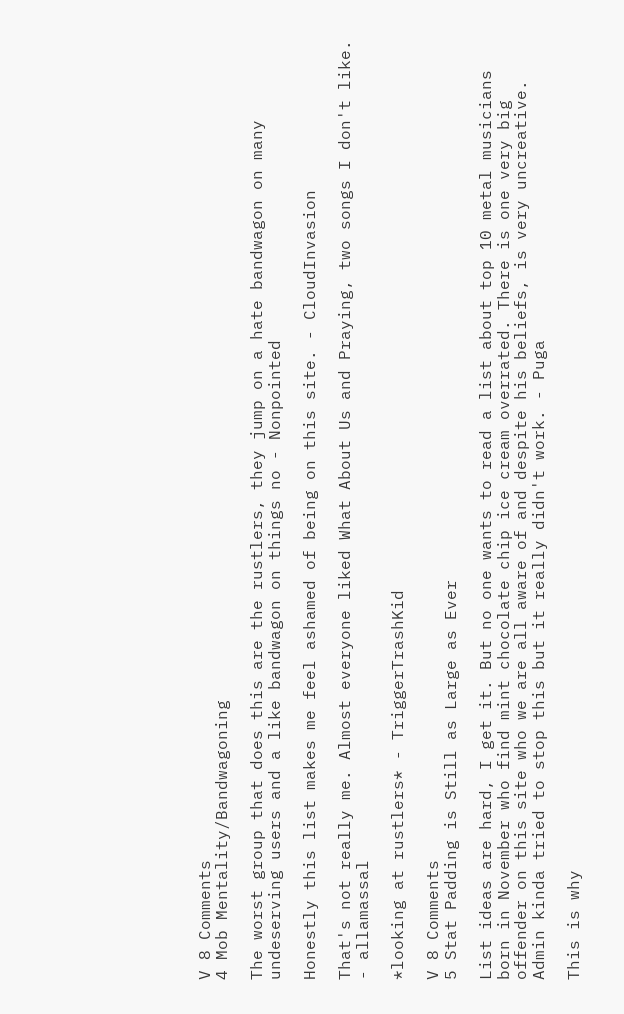V 8 Comments
4 Mob Mentality/Bandwagoning

The worst group that does this are the rustlers, they jump on a hate bandwagon on many undeserving users and a like bandwagon on things no - Nonpointed

Honestly this list makes me feel ashamed of being on this site. - CloudInvasion

That's not really me. Almost everyone liked What About Us and Praying, two songs I don't like. - allamassal

*looking at rustlers* - TriggerTrashKid

V 8 Comments
5 Stat Padding is Still as Large as Ever

List ideas are hard, I get it. But no one wants to read a list about top 10 metal musicians born in November who find mint chocolate chip ice cream overrated. There is one very big offender on this site who we are all aware of and despite his beliefs, is very uncreative. Admin kinda tried to stop this but it really didn't work. - Puga

This is why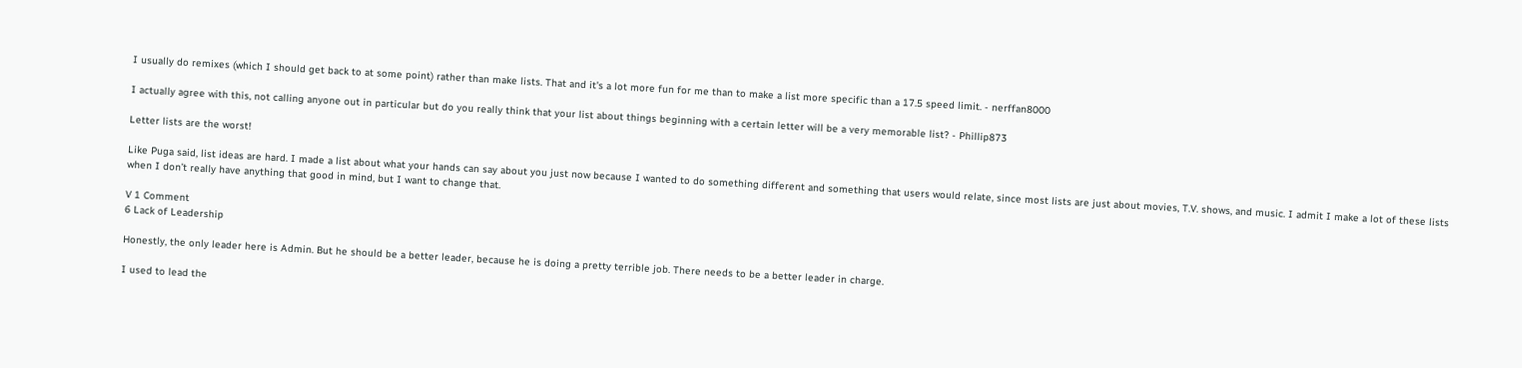I usually do remixes (which I should get back to at some point) rather than make lists. That and it's a lot more fun for me than to make a list more specific than a 17.5 speed limit. - nerffan8000

I actually agree with this, not calling anyone out in particular but do you really think that your list about things beginning with a certain letter will be a very memorable list? - Phillip873

Letter lists are the worst!

Like Puga said, list ideas are hard. I made a list about what your hands can say about you just now because I wanted to do something different and something that users would relate, since most lists are just about movies, T.V. shows, and music. I admit I make a lot of these lists when I don’t really have anything that good in mind, but I want to change that.

V 1 Comment
6 Lack of Leadership

Honestly, the only leader here is Admin. But he should be a better leader, because he is doing a pretty terrible job. There needs to be a better leader in charge.

I used to lead the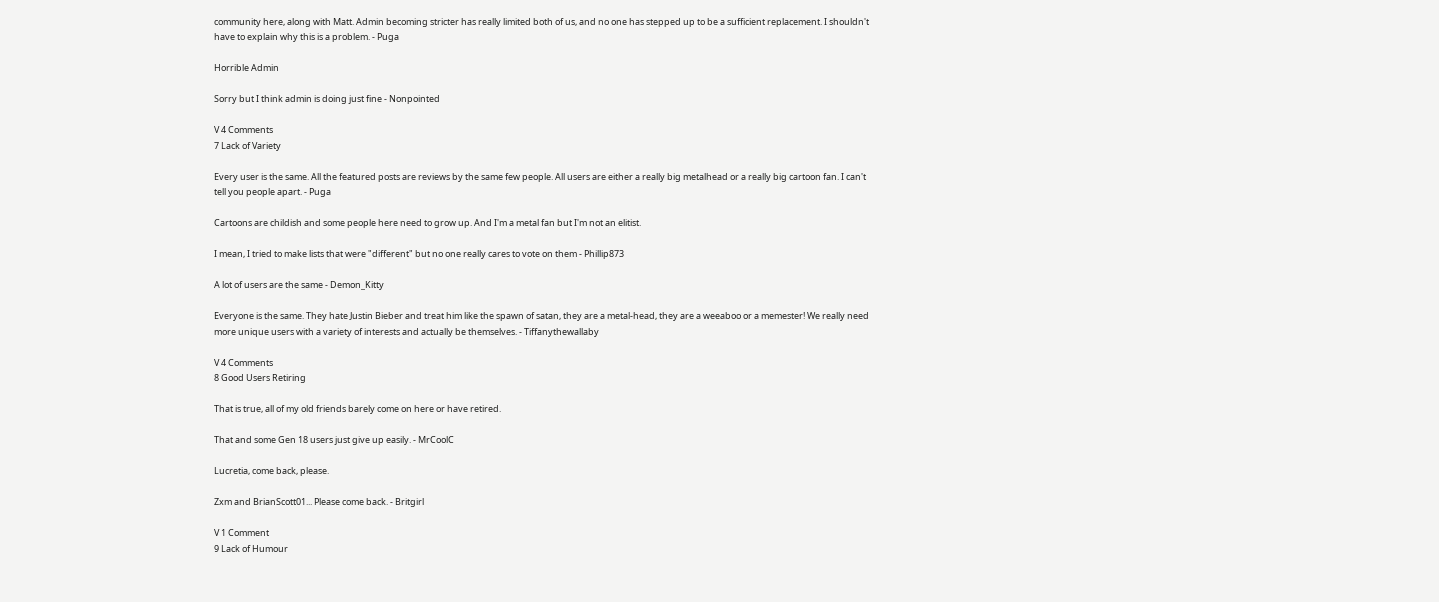community here, along with Matt. Admin becoming stricter has really limited both of us, and no one has stepped up to be a sufficient replacement. I shouldn't have to explain why this is a problem. - Puga

Horrible Admin

Sorry but I think admin is doing just fine - Nonpointed

V 4 Comments
7 Lack of Variety

Every user is the same. All the featured posts are reviews by the same few people. All users are either a really big metalhead or a really big cartoon fan. I can't tell you people apart. - Puga

Cartoons are childish and some people here need to grow up. And I'm a metal fan but I'm not an elitist.

I mean, I tried to make lists that were "different" but no one really cares to vote on them - Phillip873

A lot of users are the same - Demon_Kitty

Everyone is the same. They hate Justin Bieber and treat him like the spawn of satan, they are a metal-head, they are a weeaboo or a memester! We really need more unique users with a variety of interests and actually be themselves. - Tiffanythewallaby

V 4 Comments
8 Good Users Retiring

That is true, all of my old friends barely come on here or have retired.

That and some Gen 18 users just give up easily. - MrCoolC

Lucretia, come back, please.

Zxm and BrianScott01... Please come back. - Britgirl

V 1 Comment
9 Lack of Humour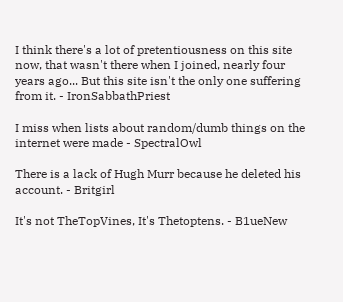I think there's a lot of pretentiousness on this site now, that wasn't there when I joined, nearly four years ago... But this site isn't the only one suffering from it. - IronSabbathPriest

I miss when lists about random/dumb things on the internet were made - SpectralOwl

There is a lack of Hugh Murr because he deleted his account. - Britgirl

It's not TheTopVines, It's Thetoptens. - B1ueNew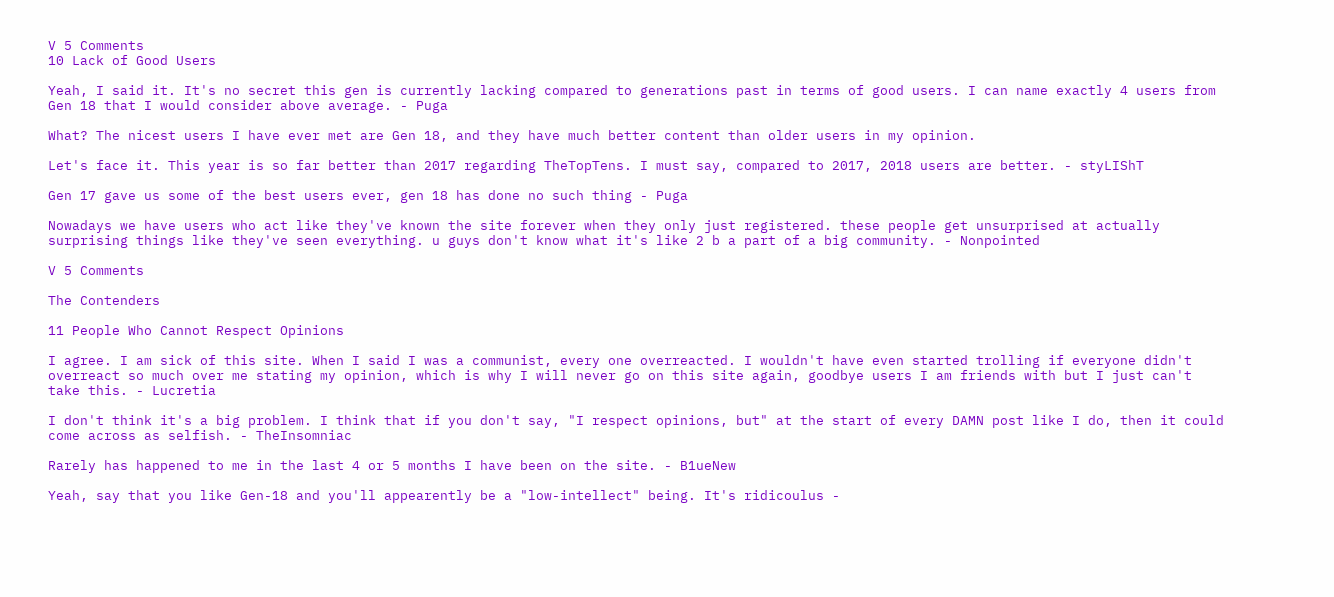V 5 Comments
10 Lack of Good Users

Yeah, I said it. It's no secret this gen is currently lacking compared to generations past in terms of good users. I can name exactly 4 users from Gen 18 that I would consider above average. - Puga

What? The nicest users I have ever met are Gen 18, and they have much better content than older users in my opinion.

Let's face it. This year is so far better than 2017 regarding TheTopTens. I must say, compared to 2017, 2018 users are better. - styLIShT

Gen 17 gave us some of the best users ever, gen 18 has done no such thing - Puga

Nowadays we have users who act like they've known the site forever when they only just registered. these people get unsurprised at actually surprising things like they've seen everything. u guys don't know what it's like 2 b a part of a big community. - Nonpointed

V 5 Comments

The Contenders

11 People Who Cannot Respect Opinions

I agree. I am sick of this site. When I said I was a communist, every one overreacted. I wouldn't have even started trolling if everyone didn't overreact so much over me stating my opinion, which is why I will never go on this site again, goodbye users I am friends with but I just can't take this. - Lucretia

I don't think it's a big problem. I think that if you don't say, "I respect opinions, but" at the start of every DAMN post like I do, then it could come across as selfish. - TheInsomniac

Rarely has happened to me in the last 4 or 5 months I have been on the site. - B1ueNew

Yeah, say that you like Gen-18 and you'll appearently be a "low-intellect" being. It's ridicoulus -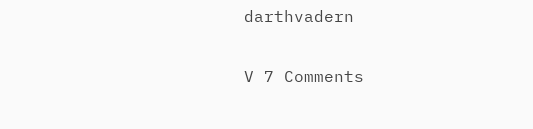darthvadern

V 7 Comments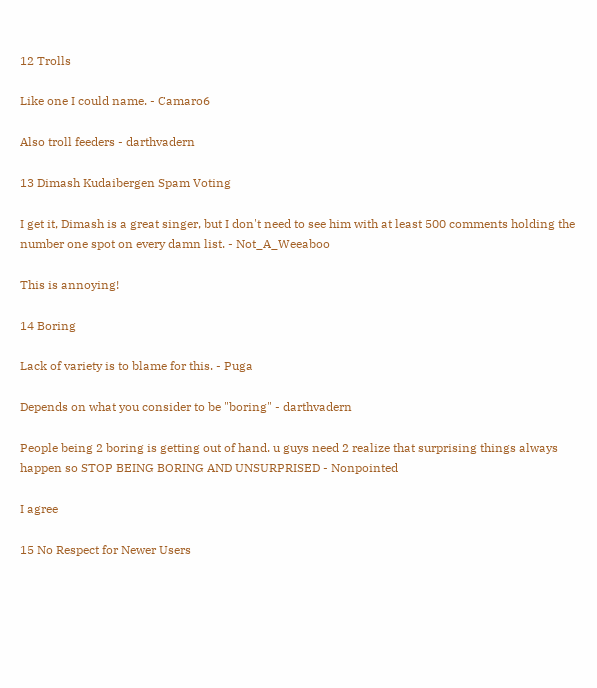12 Trolls

Like one I could name. - Camaro6

Also troll feeders - darthvadern

13 Dimash Kudaibergen Spam Voting

I get it, Dimash is a great singer, but I don't need to see him with at least 500 comments holding the number one spot on every damn list. - Not_A_Weeaboo

This is annoying!

14 Boring

Lack of variety is to blame for this. - Puga

Depends on what you consider to be "boring" - darthvadern

People being 2 boring is getting out of hand. u guys need 2 realize that surprising things always happen so STOP BEING BORING AND UNSURPRISED - Nonpointed

I agree

15 No Respect for Newer Users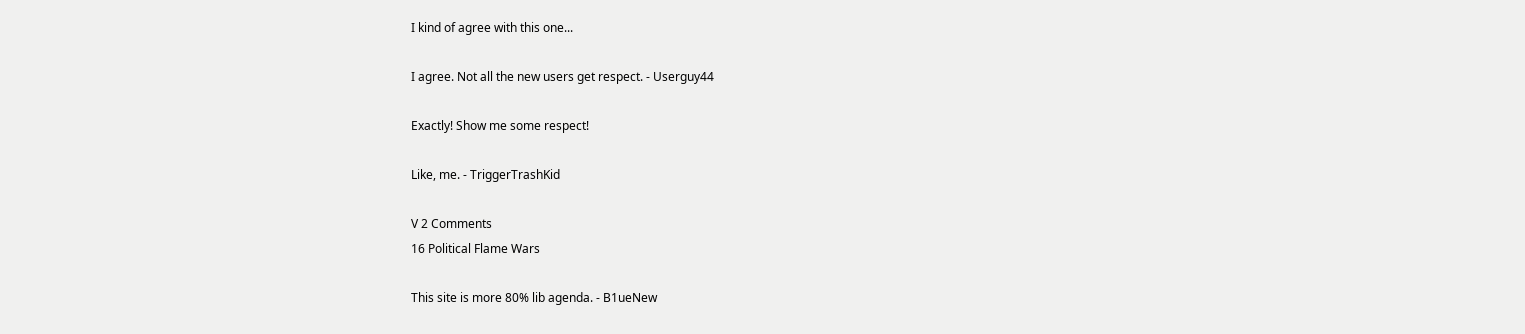I kind of agree with this one...

I agree. Not all the new users get respect. - Userguy44

Exactly! Show me some respect!

Like, me. - TriggerTrashKid

V 2 Comments
16 Political Flame Wars

This site is more 80% lib agenda. - B1ueNew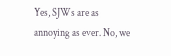Yes, SJWs are as annoying as ever. No, we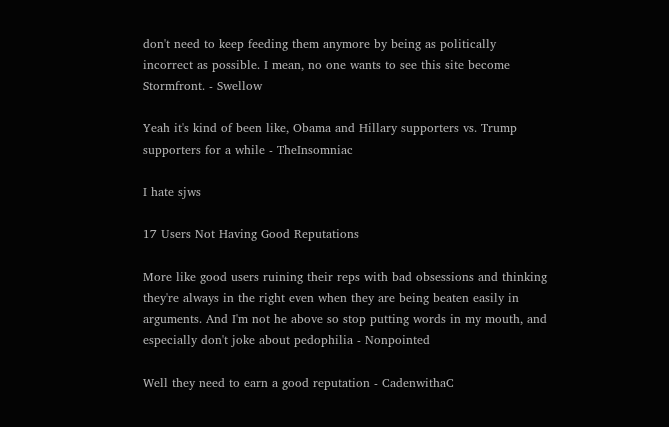don't need to keep feeding them anymore by being as politically incorrect as possible. I mean, no one wants to see this site become Stormfront. - Swellow

Yeah it's kind of been like, Obama and Hillary supporters vs. Trump supporters for a while - TheInsomniac

I hate sjws

17 Users Not Having Good Reputations

More like good users ruining their reps with bad obsessions and thinking they're always in the right even when they are being beaten easily in arguments. And I'm not he above so stop putting words in my mouth, and especially don't joke about pedophilia - Nonpointed

Well they need to earn a good reputation - CadenwithaC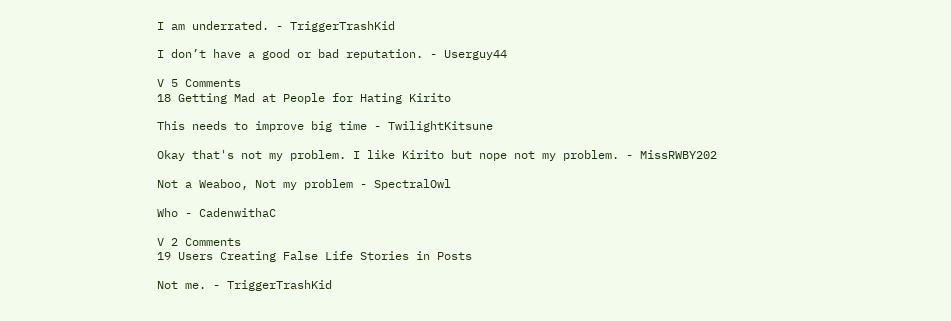I am underrated. - TriggerTrashKid

I don’t have a good or bad reputation. - Userguy44

V 5 Comments
18 Getting Mad at People for Hating Kirito

This needs to improve big time - TwilightKitsune

Okay that's not my problem. I like Kirito but nope not my problem. - MissRWBY202

Not a Weaboo, Not my problem - SpectralOwl

Who - CadenwithaC

V 2 Comments
19 Users Creating False Life Stories in Posts

Not me. - TriggerTrashKid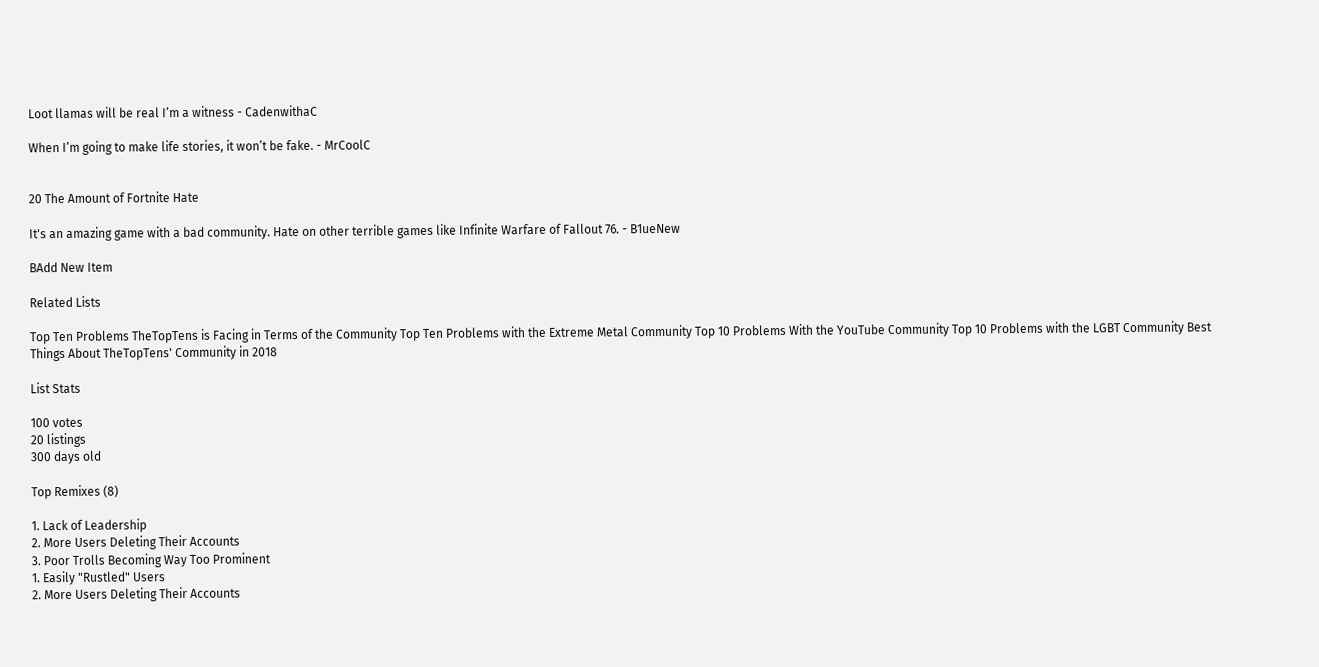Loot llamas will be real I’m a witness - CadenwithaC

When I’m going to make life stories, it won’t be fake. - MrCoolC


20 The Amount of Fortnite Hate

It's an amazing game with a bad community. Hate on other terrible games like Infinite Warfare of Fallout 76. - B1ueNew

BAdd New Item

Related Lists

Top Ten Problems TheTopTens is Facing in Terms of the Community Top Ten Problems with the Extreme Metal Community Top 10 Problems With the YouTube Community Top 10 Problems with the LGBT Community Best Things About TheTopTens' Community in 2018

List Stats

100 votes
20 listings
300 days old

Top Remixes (8)

1. Lack of Leadership
2. More Users Deleting Their Accounts
3. Poor Trolls Becoming Way Too Prominent
1. Easily "Rustled" Users
2. More Users Deleting Their Accounts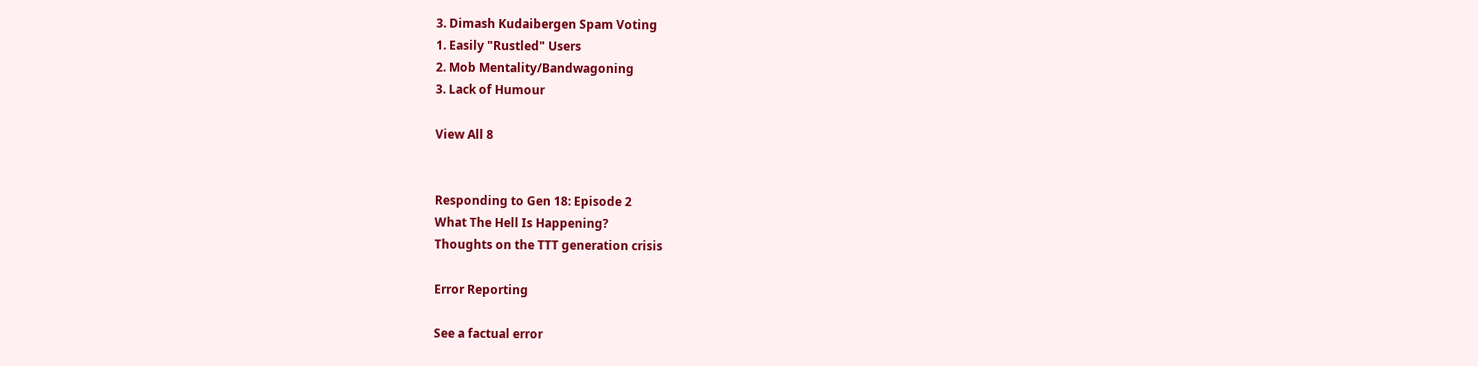3. Dimash Kudaibergen Spam Voting
1. Easily "Rustled" Users
2. Mob Mentality/Bandwagoning
3. Lack of Humour

View All 8


Responding to Gen 18: Episode 2
What The Hell Is Happening?
Thoughts on the TTT generation crisis

Error Reporting

See a factual error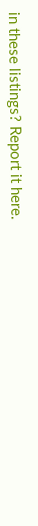in these listings? Report it here.